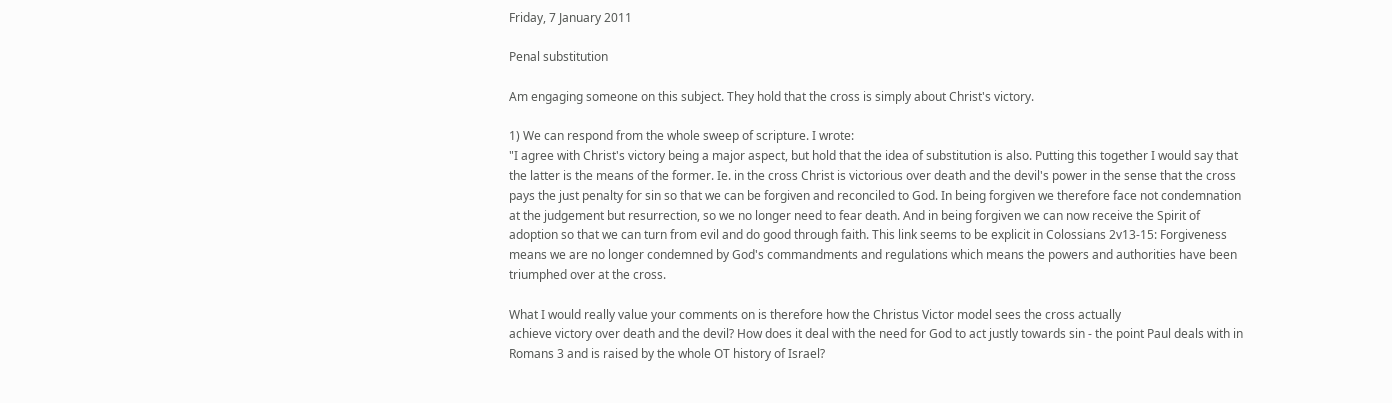Friday, 7 January 2011

Penal substitution

Am engaging someone on this subject. They hold that the cross is simply about Christ's victory.

1) We can respond from the whole sweep of scripture. I wrote:
"I agree with Christ's victory being a major aspect, but hold that the idea of substitution is also. Putting this together I would say that the latter is the means of the former. Ie. in the cross Christ is victorious over death and the devil's power in the sense that the cross pays the just penalty for sin so that we can be forgiven and reconciled to God. In being forgiven we therefore face not condemnation at the judgement but resurrection, so we no longer need to fear death. And in being forgiven we can now receive the Spirit of adoption so that we can turn from evil and do good through faith. This link seems to be explicit in Colossians 2v13-15: Forgiveness means we are no longer condemned by God's commandments and regulations which means the powers and authorities have been triumphed over at the cross.

What I would really value your comments on is therefore how the Christus Victor model sees the cross actually
achieve victory over death and the devil? How does it deal with the need for God to act justly towards sin - the point Paul deals with in Romans 3 and is raised by the whole OT history of Israel?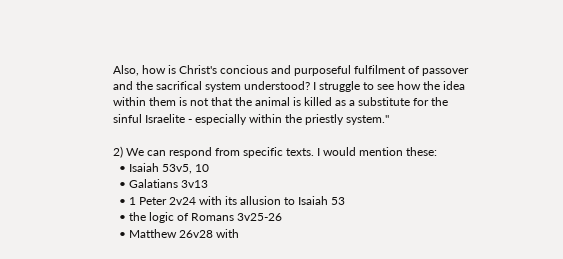Also, how is Christ's concious and purposeful fulfilment of passover and the sacrifical system understood? I struggle to see how the idea within them is not that the animal is killed as a substitute for the sinful Israelite - especially within the priestly system."

2) We can respond from specific texts. I would mention these:
  • Isaiah 53v5, 10
  • Galatians 3v13
  • 1 Peter 2v24 with its allusion to Isaiah 53
  • the logic of Romans 3v25-26
  • Matthew 26v28 with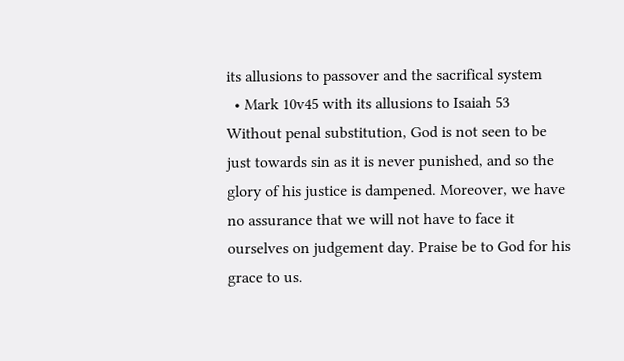its allusions to passover and the sacrifical system
  • Mark 10v45 with its allusions to Isaiah 53
Without penal substitution, God is not seen to be just towards sin as it is never punished, and so the glory of his justice is dampened. Moreover, we have no assurance that we will not have to face it ourselves on judgement day. Praise be to God for his grace to us.